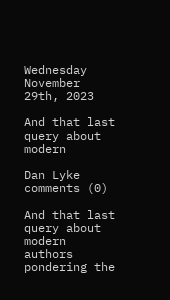Wednesday November 29th, 2023

And that last query about modern

Dan Lyke comments (0)

And that last query about modern authors pondering the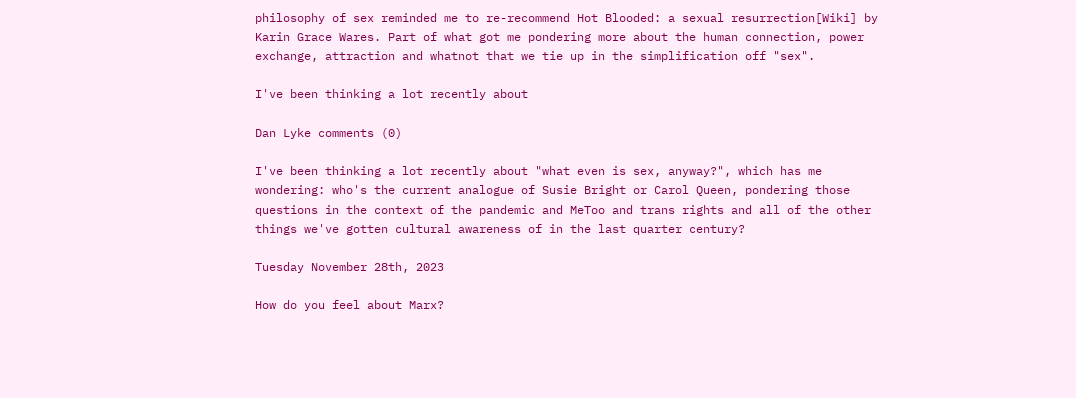philosophy of sex reminded me to re-recommend Hot Blooded: a sexual resurrection[Wiki] by Karin Grace Wares. Part of what got me pondering more about the human connection, power exchange, attraction and whatnot that we tie up in the simplification off "sex".

I've been thinking a lot recently about

Dan Lyke comments (0)

I've been thinking a lot recently about "what even is sex, anyway?", which has me wondering: who's the current analogue of Susie Bright or Carol Queen, pondering those questions in the context of the pandemic and MeToo and trans rights and all of the other things we've gotten cultural awareness of in the last quarter century?

Tuesday November 28th, 2023

How do you feel about Marx?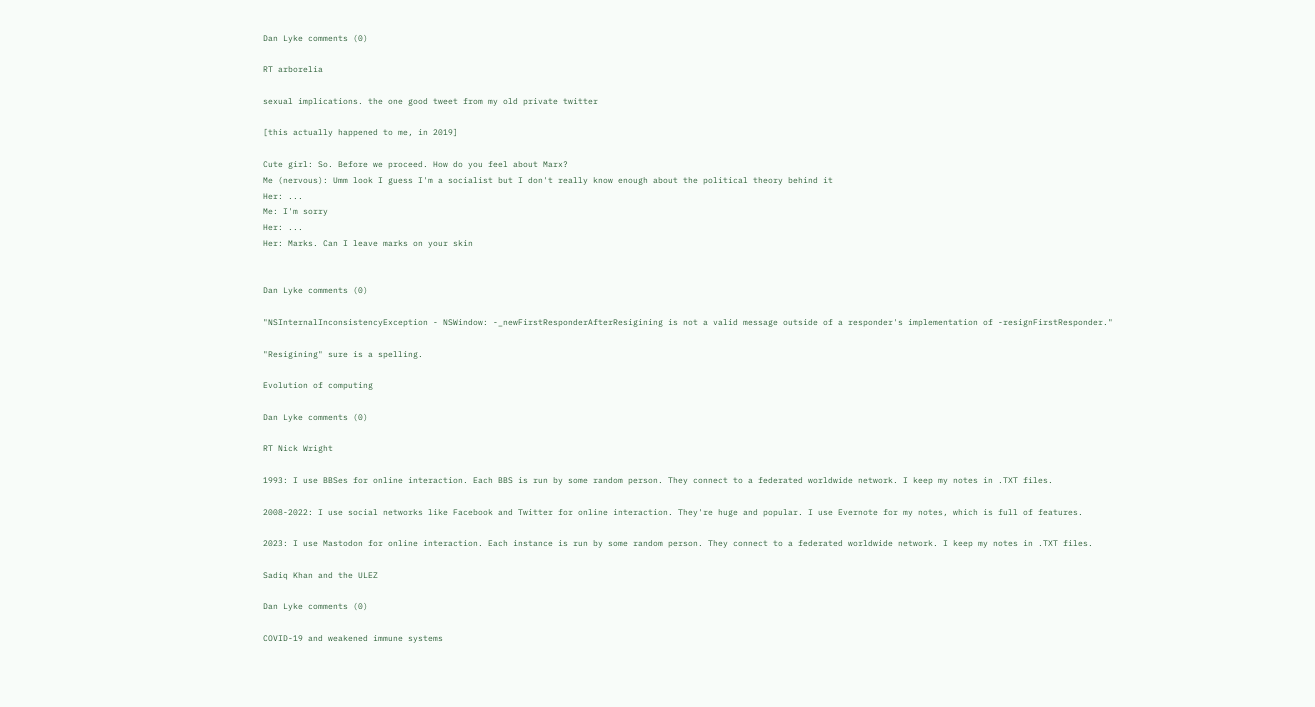Dan Lyke comments (0)

RT arborelia

sexual implications. the one good tweet from my old private twitter

[this actually happened to me, in 2019]

Cute girl: So. Before we proceed. How do you feel about Marx?
Me (nervous): Umm look I guess I'm a socialist but I don't really know enough about the political theory behind it
Her: ...
Me: I'm sorry
Her: ...
Her: Marks. Can I leave marks on your skin


Dan Lyke comments (0)

"NSInternalInconsistencyException - NSWindow: -_newFirstResponderAfterResigining is not a valid message outside of a responder's implementation of -resignFirstResponder."

"Resigining" sure is a spelling.

Evolution of computing

Dan Lyke comments (0)

RT Nick Wright

1993: I use BBSes for online interaction. Each BBS is run by some random person. They connect to a federated worldwide network. I keep my notes in .TXT files.

2008-2022: I use social networks like Facebook and Twitter for online interaction. They're huge and popular. I use Evernote for my notes, which is full of features.

2023: I use Mastodon for online interaction. Each instance is run by some random person. They connect to a federated worldwide network. I keep my notes in .TXT files.

Sadiq Khan and the ULEZ

Dan Lyke comments (0)

COVID-19 and weakened immune systems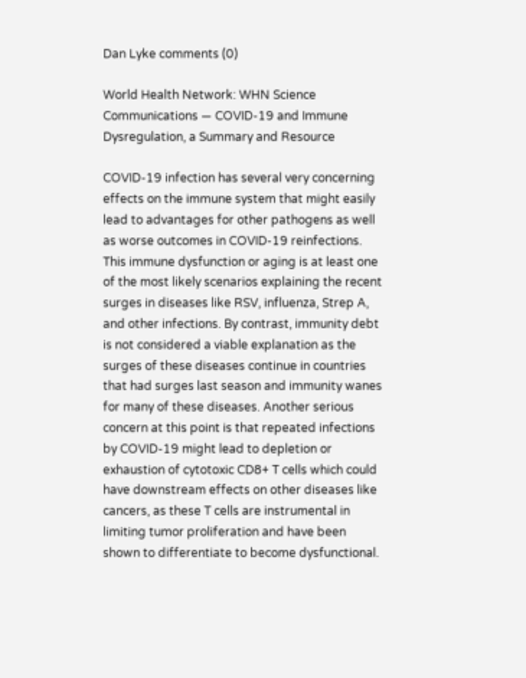Dan Lyke comments (0)

World Health Network: WHN Science Communications — COVID-19 and Immune Dysregulation, a Summary and Resource

COVID-19 infection has several very concerning effects on the immune system that might easily lead to advantages for other pathogens as well as worse outcomes in COVID-19 reinfections. This immune dysfunction or aging is at least one of the most likely scenarios explaining the recent surges in diseases like RSV, influenza, Strep A, and other infections. By contrast, immunity debt is not considered a viable explanation as the surges of these diseases continue in countries that had surges last season and immunity wanes for many of these diseases. Another serious concern at this point is that repeated infections by COVID-19 might lead to depletion or exhaustion of cytotoxic CD8+ T cells which could have downstream effects on other diseases like cancers, as these T cells are instrumental in limiting tumor proliferation and have been shown to differentiate to become dysfunctional.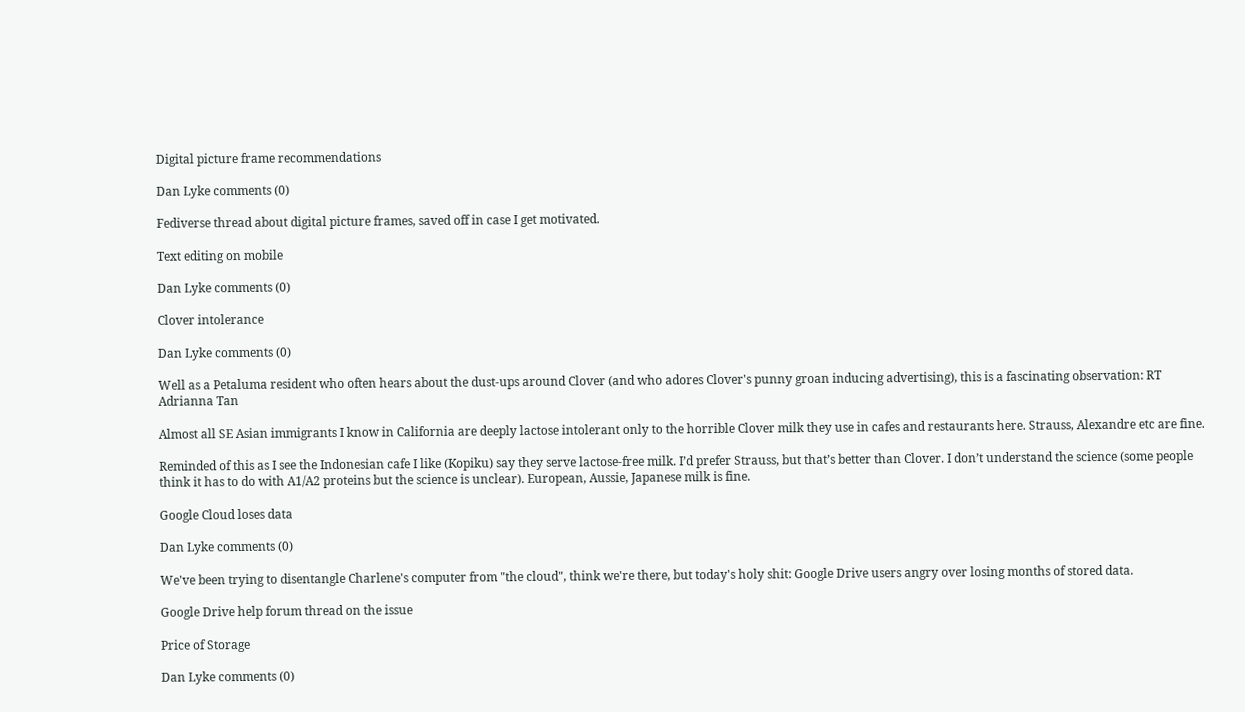Digital picture frame recommendations

Dan Lyke comments (0)

Fediverse thread about digital picture frames, saved off in case I get motivated.

Text editing on mobile

Dan Lyke comments (0)

Clover intolerance

Dan Lyke comments (0)

Well as a Petaluma resident who often hears about the dust-ups around Clover (and who adores Clover's punny groan inducing advertising), this is a fascinating observation: RT Adrianna Tan

Almost all SE Asian immigrants I know in California are deeply lactose intolerant only to the horrible Clover milk they use in cafes and restaurants here. Strauss, Alexandre etc are fine.

Reminded of this as I see the Indonesian cafe I like (Kopiku) say they serve lactose-free milk. I’d prefer Strauss, but that’s better than Clover. I don’t understand the science (some people think it has to do with A1/A2 proteins but the science is unclear). European, Aussie, Japanese milk is fine.

Google Cloud loses data

Dan Lyke comments (0)

We've been trying to disentangle Charlene's computer from "the cloud", think we're there, but today's holy shit: Google Drive users angry over losing months of stored data.

Google Drive help forum thread on the issue

Price of Storage

Dan Lyke comments (0)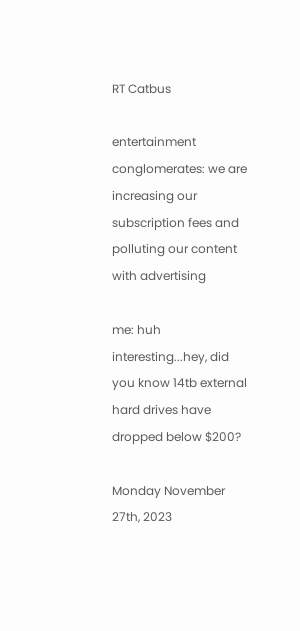RT Catbus

entertainment conglomerates: we are increasing our subscription fees and polluting our content with advertising

me: huh interesting...hey, did you know 14tb external hard drives have dropped below $200?

Monday November 27th, 2023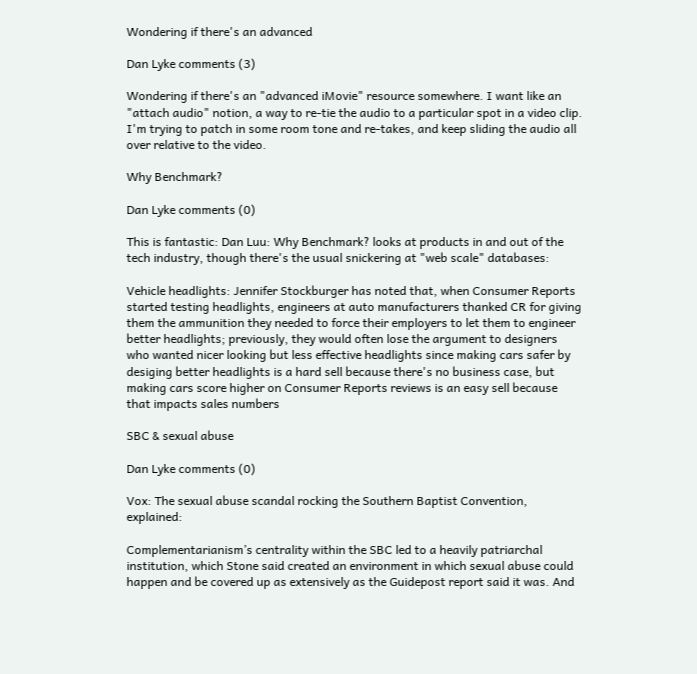Wondering if there's an advanced

Dan Lyke comments (3)

Wondering if there's an "advanced iMovie" resource somewhere. I want like an "attach audio" notion, a way to re-tie the audio to a particular spot in a video clip. I'm trying to patch in some room tone and re-takes, and keep sliding the audio all over relative to the video.

Why Benchmark?

Dan Lyke comments (0)

This is fantastic: Dan Luu: Why Benchmark? looks at products in and out of the tech industry, though there's the usual snickering at "web scale" databases:

Vehicle headlights: Jennifer Stockburger has noted that, when Consumer Reports started testing headlights, engineers at auto manufacturers thanked CR for giving them the ammunition they needed to force their employers to let them to engineer better headlights; previously, they would often lose the argument to designers who wanted nicer looking but less effective headlights since making cars safer by desiging better headlights is a hard sell because there's no business case, but making cars score higher on Consumer Reports reviews is an easy sell because that impacts sales numbers

SBC & sexual abuse

Dan Lyke comments (0)

Vox: The sexual abuse scandal rocking the Southern Baptist Convention, explained:

Complementarianism’s centrality within the SBC led to a heavily patriarchal institution, which Stone said created an environment in which sexual abuse could happen and be covered up as extensively as the Guidepost report said it was. And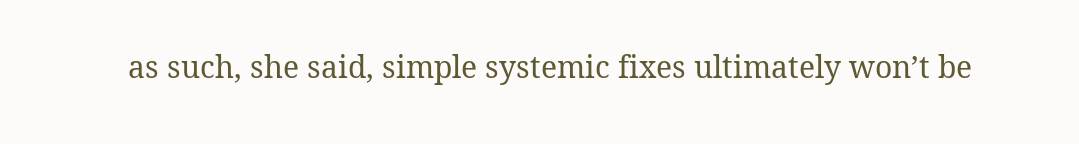as such, she said, simple systemic fixes ultimately won’t be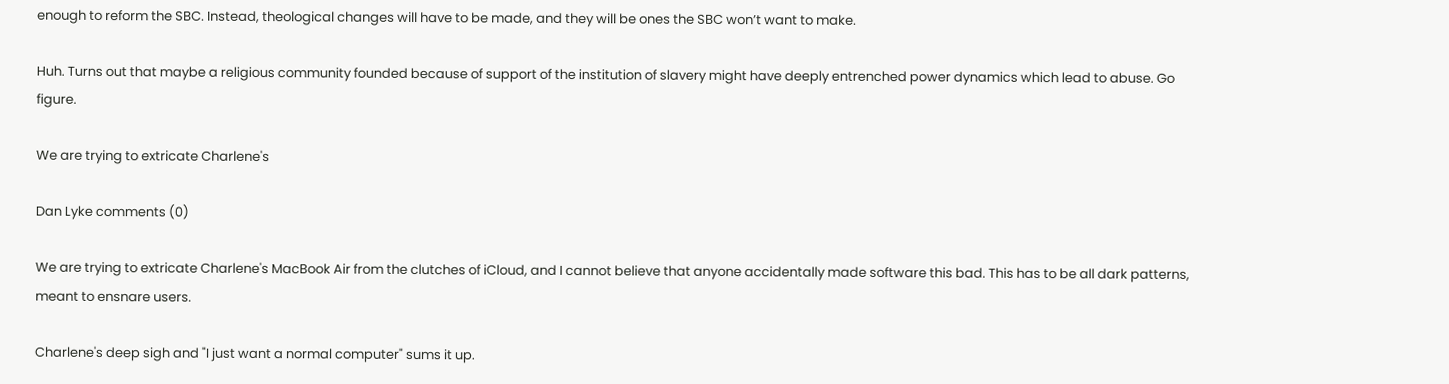enough to reform the SBC. Instead, theological changes will have to be made, and they will be ones the SBC won’t want to make.

Huh. Turns out that maybe a religious community founded because of support of the institution of slavery might have deeply entrenched power dynamics which lead to abuse. Go figure.

We are trying to extricate Charlene's

Dan Lyke comments (0)

We are trying to extricate Charlene's MacBook Air from the clutches of iCloud, and I cannot believe that anyone accidentally made software this bad. This has to be all dark patterns, meant to ensnare users.

Charlene's deep sigh and "I just want a normal computer" sums it up.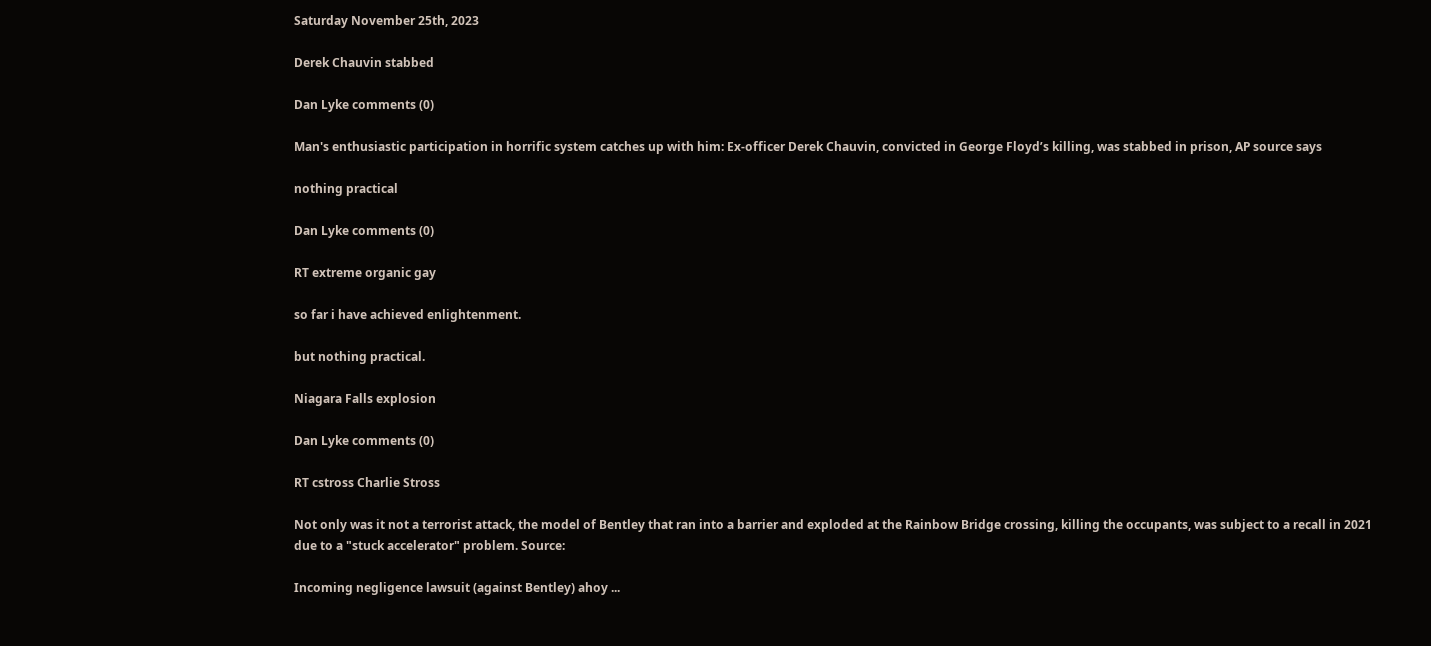Saturday November 25th, 2023

Derek Chauvin stabbed

Dan Lyke comments (0)

Man's enthusiastic participation in horrific system catches up with him: Ex-officer Derek Chauvin, convicted in George Floyd’s killing, was stabbed in prison, AP source says

nothing practical

Dan Lyke comments (0)

RT extreme organic gay

so far i have achieved enlightenment.

but nothing practical.

Niagara Falls explosion

Dan Lyke comments (0)

RT cstross Charlie Stross

Not only was it not a terrorist attack, the model of Bentley that ran into a barrier and exploded at the Rainbow Bridge crossing, killing the occupants, was subject to a recall in 2021 due to a "stuck accelerator" problem. Source:

Incoming negligence lawsuit (against Bentley) ahoy ...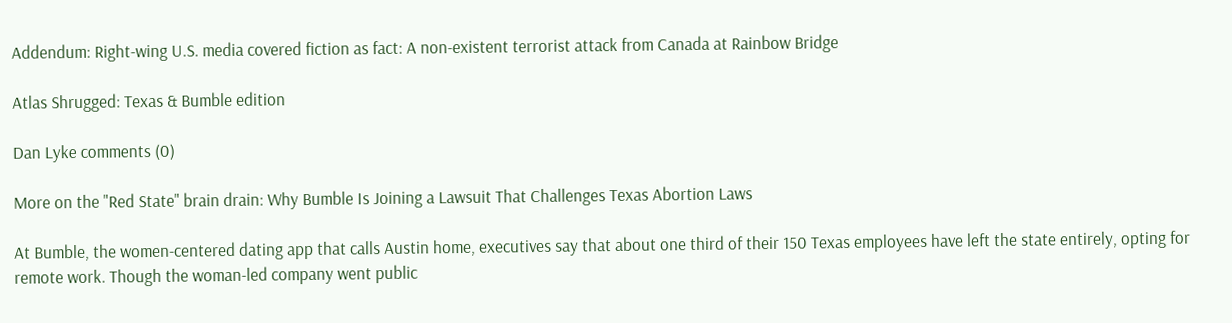Addendum: Right-wing U.S. media covered fiction as fact: A non-existent terrorist attack from Canada at Rainbow Bridge

Atlas Shrugged: Texas & Bumble edition

Dan Lyke comments (0)

More on the "Red State" brain drain: Why Bumble Is Joining a Lawsuit That Challenges Texas Abortion Laws

At Bumble, the women-centered dating app that calls Austin home, executives say that about one third of their 150 Texas employees have left the state entirely, opting for remote work. Though the woman-led company went public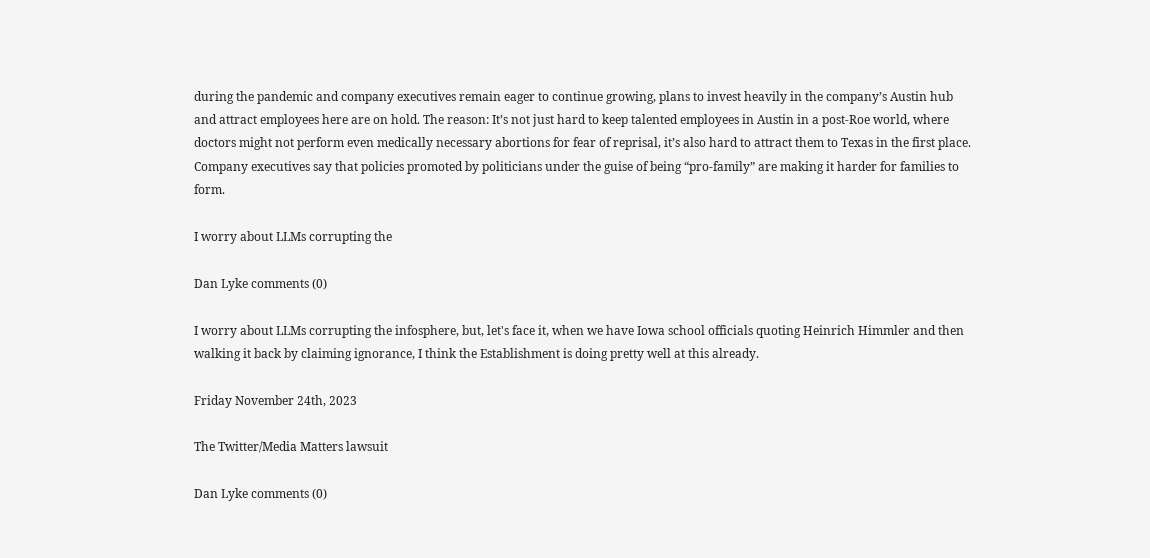during the pandemic and company executives remain eager to continue growing, plans to invest heavily in the company’s Austin hub and attract employees here are on hold. The reason: It’s not just hard to keep talented employees in Austin in a post-Roe world, where doctors might not perform even medically necessary abortions for fear of reprisal, it’s also hard to attract them to Texas in the first place. Company executives say that policies promoted by politicians under the guise of being “pro-family” are making it harder for families to form.

I worry about LLMs corrupting the

Dan Lyke comments (0)

I worry about LLMs corrupting the infosphere, but, let's face it, when we have Iowa school officials quoting Heinrich Himmler and then walking it back by claiming ignorance, I think the Establishment is doing pretty well at this already.

Friday November 24th, 2023

The Twitter/Media Matters lawsuit

Dan Lyke comments (0)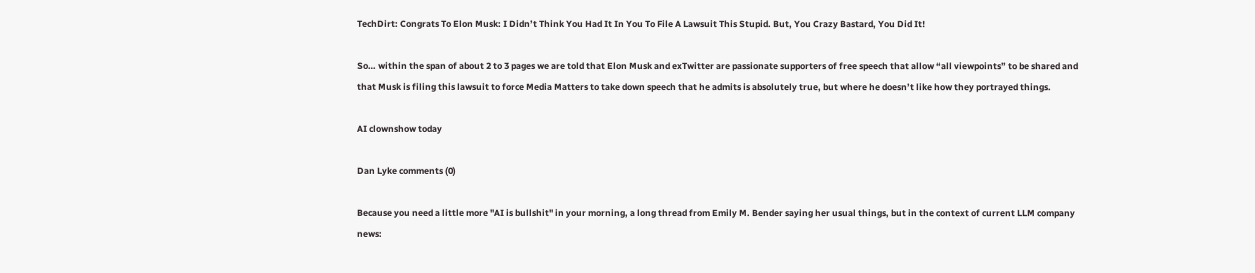TechDirt: Congrats To Elon Musk: I Didn’t Think You Had It In You To File A Lawsuit This Stupid. But, You Crazy Bastard, You Did It!

So… within the span of about 2 to 3 pages we are told that Elon Musk and exTwitter are passionate supporters of free speech that allow “all viewpoints” to be shared and that Musk is filing this lawsuit to force Media Matters to take down speech that he admits is absolutely true, but where he doesn’t like how they portrayed things.

AI clownshow today

Dan Lyke comments (0)

Because you need a little more "AI is bullshit" in your morning, a long thread from Emily M. Bender saying her usual things, but in the context of current LLM company news: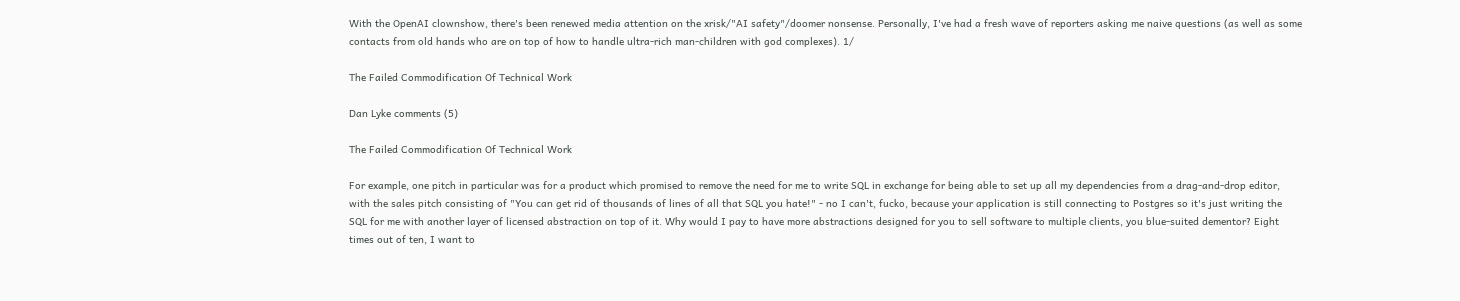With the OpenAI clownshow, there's been renewed media attention on the xrisk/"AI safety"/doomer nonsense. Personally, I've had a fresh wave of reporters asking me naive questions (as well as some contacts from old hands who are on top of how to handle ultra-rich man-children with god complexes). 1/

The Failed Commodification Of Technical Work

Dan Lyke comments (5)

The Failed Commodification Of Technical Work

For example, one pitch in particular was for a product which promised to remove the need for me to write SQL in exchange for being able to set up all my dependencies from a drag-and-drop editor, with the sales pitch consisting of "You can get rid of thousands of lines of all that SQL you hate!" - no I can't, fucko, because your application is still connecting to Postgres so it's just writing the SQL for me with another layer of licensed abstraction on top of it. Why would I pay to have more abstractions designed for you to sell software to multiple clients, you blue-suited dementor? Eight times out of ten, I want to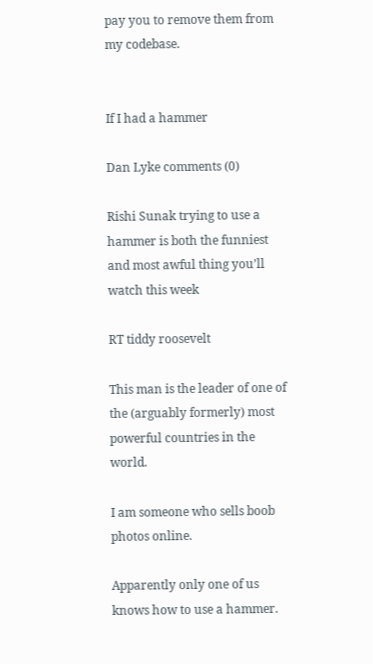pay you to remove them from my codebase.


If I had a hammer

Dan Lyke comments (0)

Rishi Sunak trying to use a hammer is both the funniest and most awful thing you’ll watch this week

RT tiddy roosevelt

This man is the leader of one of the (arguably formerly) most powerful countries in the world.

I am someone who sells boob photos online.

Apparently only one of us knows how to use a hammer.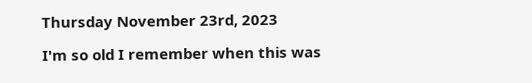Thursday November 23rd, 2023

I'm so old I remember when this was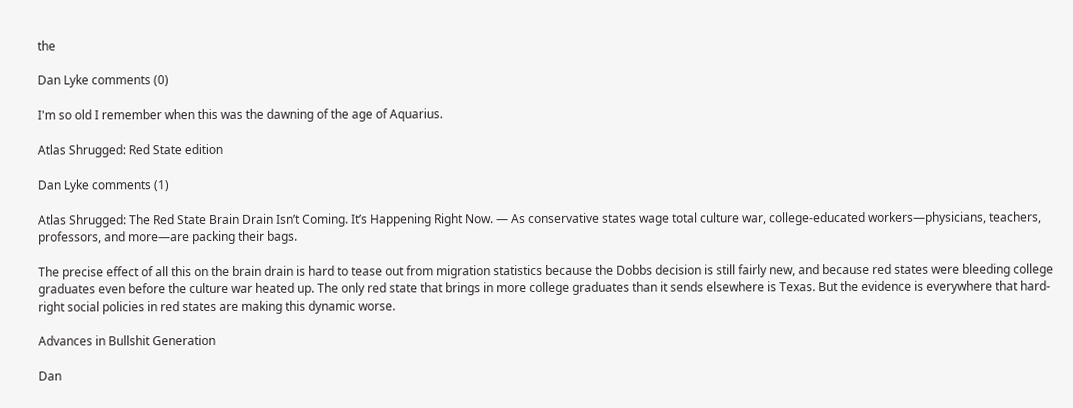the

Dan Lyke comments (0)

I'm so old I remember when this was the dawning of the age of Aquarius.

Atlas Shrugged: Red State edition

Dan Lyke comments (1)

Atlas Shrugged: The Red State Brain Drain Isn’t Coming. It’s Happening Right Now. — As conservative states wage total culture war, college-educated workers—physicians, teachers, professors, and more—are packing their bags.

The precise effect of all this on the brain drain is hard to tease out from migration statistics because the Dobbs decision is still fairly new, and because red states were bleeding college graduates even before the culture war heated up. The only red state that brings in more college graduates than it sends elsewhere is Texas. But the evidence is everywhere that hard-right social policies in red states are making this dynamic worse.

Advances in Bullshit Generation

Dan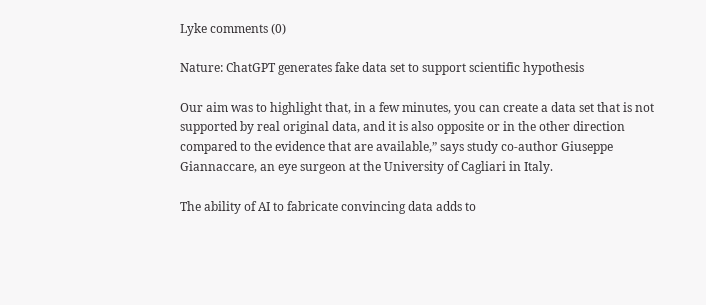Lyke comments (0)

Nature: ChatGPT generates fake data set to support scientific hypothesis

Our aim was to highlight that, in a few minutes, you can create a data set that is not supported by real original data, and it is also opposite or in the other direction compared to the evidence that are available,” says study co-author Giuseppe Giannaccare, an eye surgeon at the University of Cagliari in Italy.

The ability of AI to fabricate convincing data adds to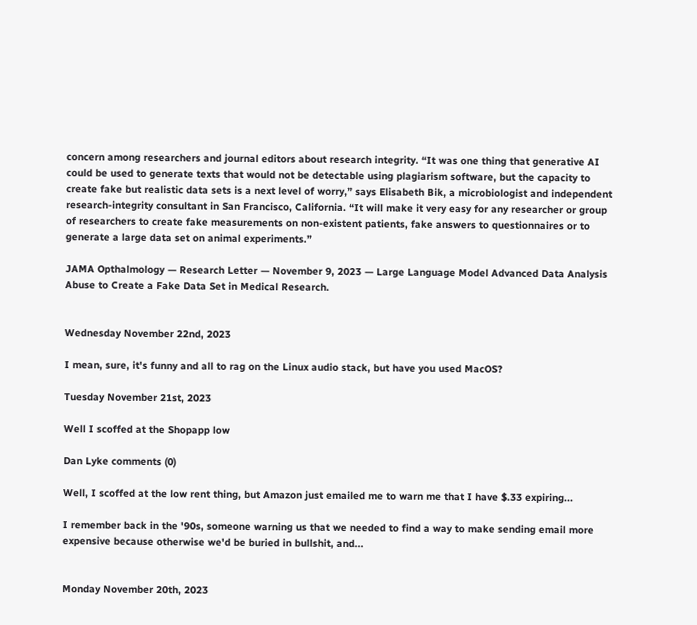concern among researchers and journal editors about research integrity. “It was one thing that generative AI could be used to generate texts that would not be detectable using plagiarism software, but the capacity to create fake but realistic data sets is a next level of worry,” says Elisabeth Bik, a microbiologist and independent research-integrity consultant in San Francisco, California. “It will make it very easy for any researcher or group of researchers to create fake measurements on non-existent patients, fake answers to questionnaires or to generate a large data set on animal experiments.”

JAMA Opthalmology — Research Letter — November 9, 2023 — Large Language Model Advanced Data Analysis Abuse to Create a Fake Data Set in Medical Research.


Wednesday November 22nd, 2023

I mean, sure, it's funny and all to rag on the Linux audio stack, but have you used MacOS?

Tuesday November 21st, 2023

Well I scoffed at the Shopapp low

Dan Lyke comments (0)

Well, I scoffed at the low rent thing, but Amazon just emailed me to warn me that I have $.33 expiring...

I remember back in the '90s, someone warning us that we needed to find a way to make sending email more expensive because otherwise we'd be buried in bullshit, and...


Monday November 20th, 2023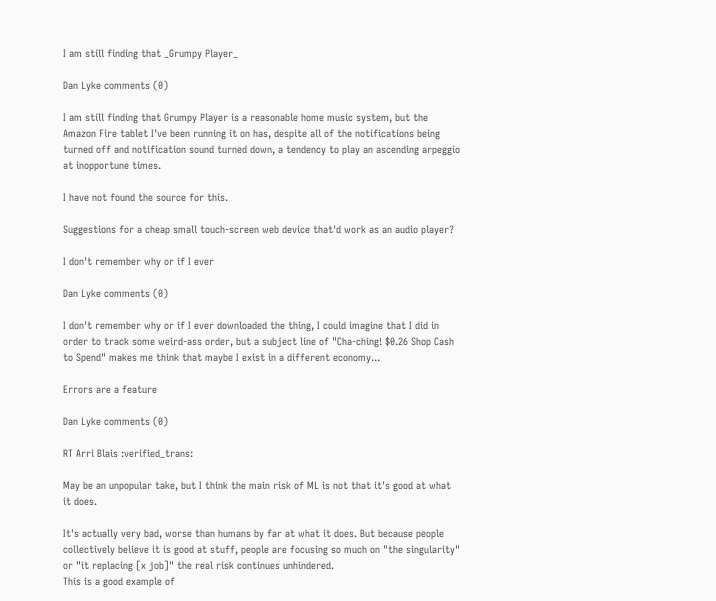I am still finding that _Grumpy Player_

Dan Lyke comments (0)

I am still finding that Grumpy Player is a reasonable home music system, but the Amazon Fire tablet I've been running it on has, despite all of the notifications being turned off and notification sound turned down, a tendency to play an ascending arpeggio at inopportune times.

I have not found the source for this.

Suggestions for a cheap small touch-screen web device that'd work as an audio player?

I don't remember why or if I ever

Dan Lyke comments (0)

I don't remember why or if I ever downloaded the thing, I could imagine that I did in order to track some weird-ass order, but a subject line of "Cha-ching! $0.26 Shop Cash to Spend" makes me think that maybe I exist in a different economy...

Errors are a feature

Dan Lyke comments (0)

RT Arri Blais :verified_trans:

May be an unpopular take, but I think the main risk of ML is not that it's good at what it does.

It's actually very bad, worse than humans by far at what it does. But because people collectively believe it is good at stuff, people are focusing so much on "the singularity" or "it replacing [x job]" the real risk continues unhindered.
This is a good example of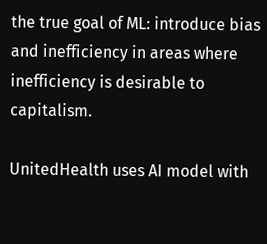the true goal of ML: introduce bias and inefficiency in areas where inefficiency is desirable to capitalism.

UnitedHealth uses AI model with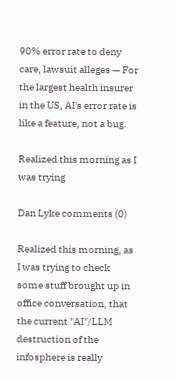90% error rate to deny care, lawsuit alleges — For the largest health insurer in the US, AI's error rate is like a feature, not a bug.

Realized this morning as I was trying

Dan Lyke comments (0)

Realized this morning, as I was trying to check some stuff brought up in office conversation, that the current "AI"/LLM destruction of the infosphere is really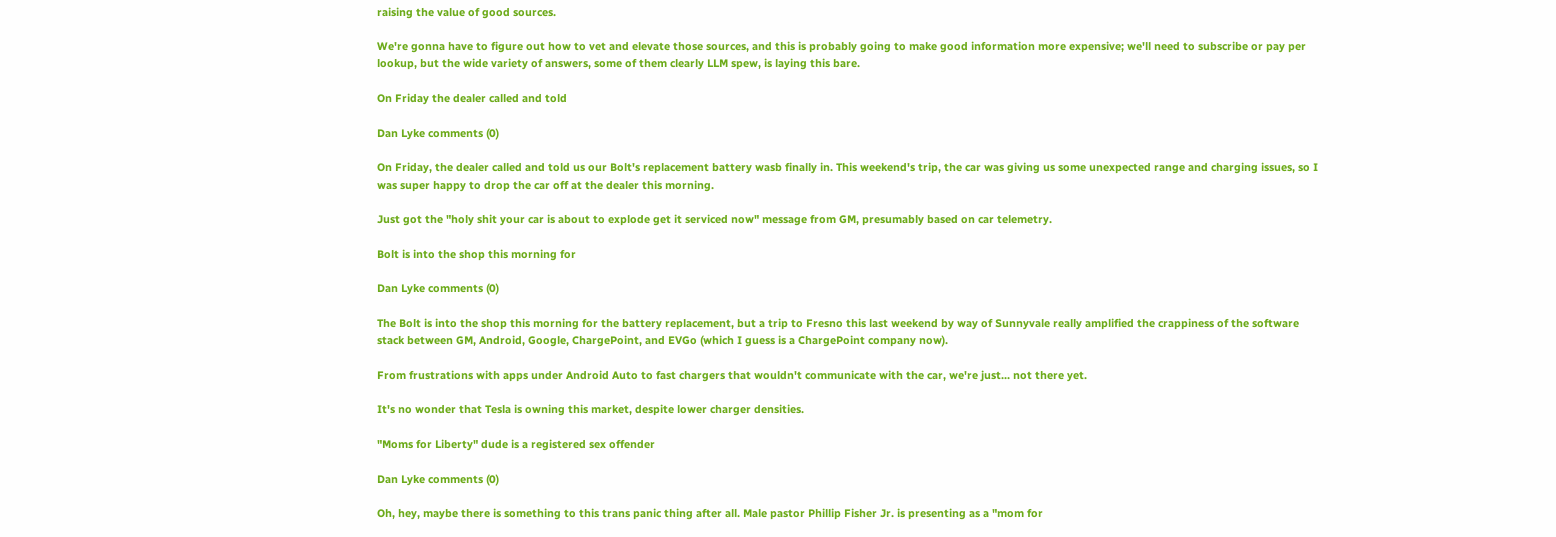raising the value of good sources.

We're gonna have to figure out how to vet and elevate those sources, and this is probably going to make good information more expensive; we'll need to subscribe or pay per lookup, but the wide variety of answers, some of them clearly LLM spew, is laying this bare.

On Friday the dealer called and told

Dan Lyke comments (0)

On Friday, the dealer called and told us our Bolt's replacement battery wasb finally in. This weekend's trip, the car was giving us some unexpected range and charging issues, so I was super happy to drop the car off at the dealer this morning.

Just got the "holy shit your car is about to explode get it serviced now" message from GM, presumably based on car telemetry.

Bolt is into the shop this morning for

Dan Lyke comments (0)

The Bolt is into the shop this morning for the battery replacement, but a trip to Fresno this last weekend by way of Sunnyvale really amplified the crappiness of the software stack between GM, Android, Google, ChargePoint, and EVGo (which I guess is a ChargePoint company now).

From frustrations with apps under Android Auto to fast chargers that wouldn't communicate with the car, we're just... not there yet.

It's no wonder that Tesla is owning this market, despite lower charger densities.

"Moms for Liberty" dude is a registered sex offender

Dan Lyke comments (0)

Oh, hey, maybe there is something to this trans panic thing after all. Male pastor Phillip Fisher Jr. is presenting as a "mom for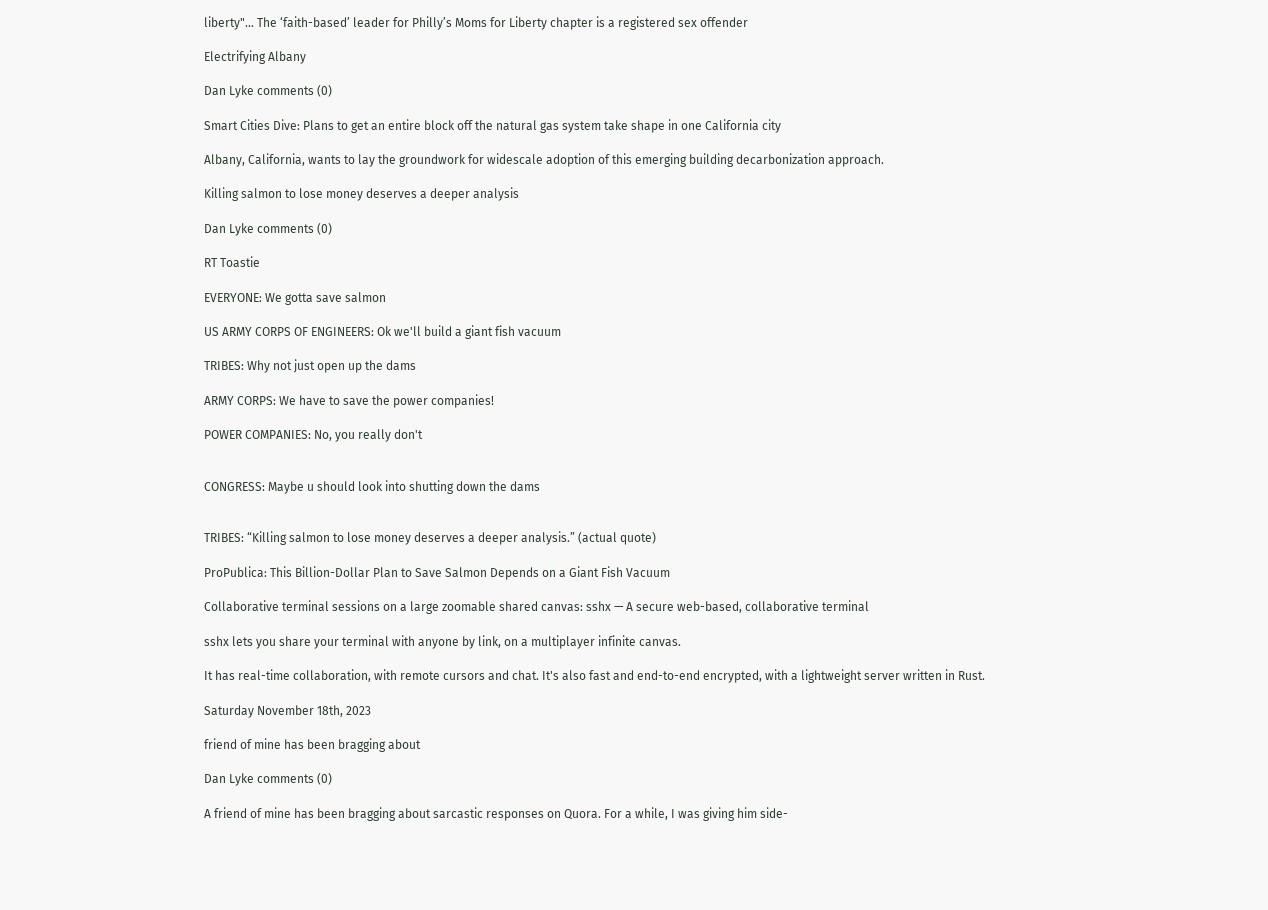liberty"... The ‘faith-based’ leader for Philly’s Moms for Liberty chapter is a registered sex offender

Electrifying Albany

Dan Lyke comments (0)

Smart Cities Dive: Plans to get an entire block off the natural gas system take shape in one California city

Albany, California, wants to lay the groundwork for widescale adoption of this emerging building decarbonization approach.

Killing salmon to lose money deserves a deeper analysis

Dan Lyke comments (0)

RT Toastie

EVERYONE: We gotta save salmon

US ARMY CORPS OF ENGINEERS: Ok we'll build a giant fish vacuum

TRIBES: Why not just open up the dams

ARMY CORPS: We have to save the power companies!

POWER COMPANIES: No, you really don't


CONGRESS: Maybe u should look into shutting down the dams


TRIBES: “Killing salmon to lose money deserves a deeper analysis.” (actual quote)

ProPublica: This Billion-Dollar Plan to Save Salmon Depends on a Giant Fish Vacuum

Collaborative terminal sessions on a large zoomable shared canvas: sshx — A secure web-based, collaborative terminal

sshx lets you share your terminal with anyone by link, on a multiplayer infinite canvas.

It has real-time collaboration, with remote cursors and chat. It's also fast and end-to-end encrypted, with a lightweight server written in Rust.

Saturday November 18th, 2023

friend of mine has been bragging about

Dan Lyke comments (0)

A friend of mine has been bragging about sarcastic responses on Quora. For a while, I was giving him side-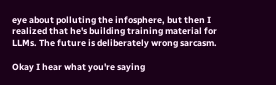eye about polluting the infosphere, but then I realized that he's building training material for LLMs. The future is deliberately wrong sarcasm.

Okay I hear what you're saying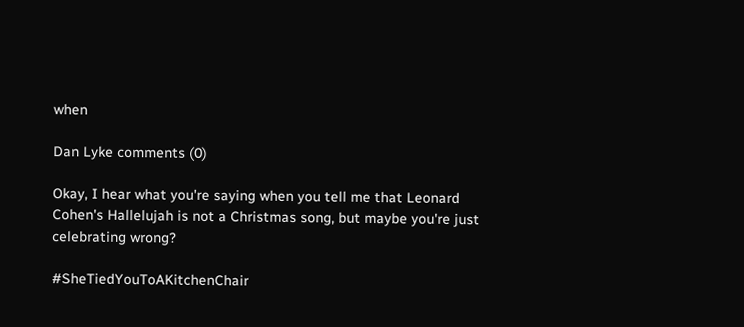when

Dan Lyke comments (0)

Okay, I hear what you're saying when you tell me that Leonard Cohen's Hallelujah is not a Christmas song, but maybe you're just celebrating wrong?

#SheTiedYouToAKitchenChair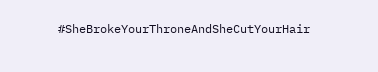#SheBrokeYourThroneAndSheCutYourHair